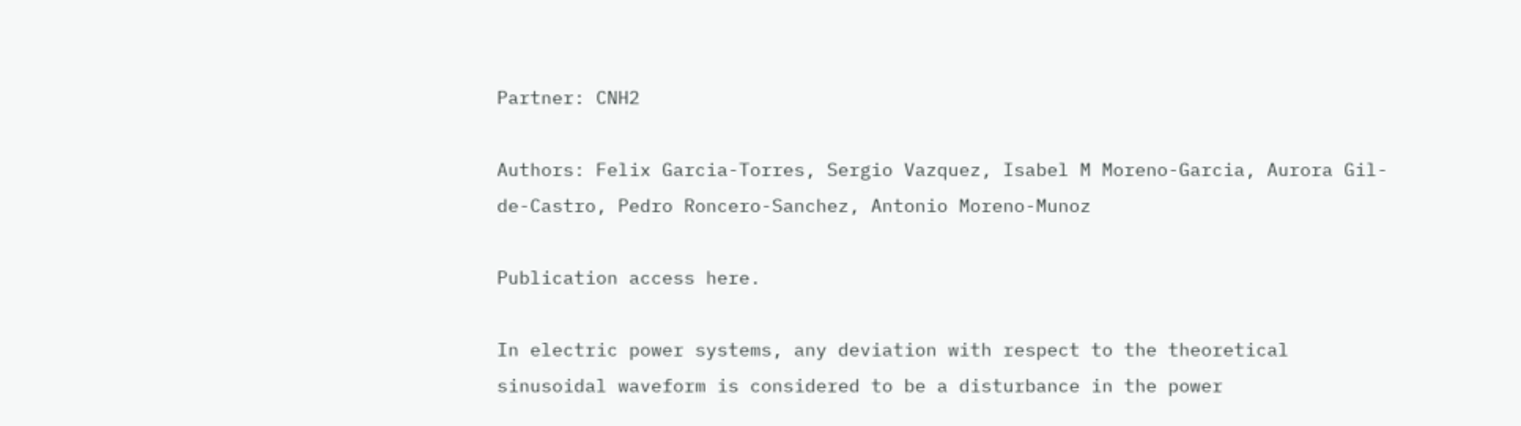Partner: CNH2

Authors: Felix Garcia-Torres, Sergio Vazquez, Isabel M Moreno-Garcia, Aurora Gil-de-Castro, Pedro Roncero-Sanchez, Antonio Moreno-Munoz

Publication access here.

In electric power systems, any deviation with respect to the theoretical sinusoidal waveform is considered to be a disturbance in the power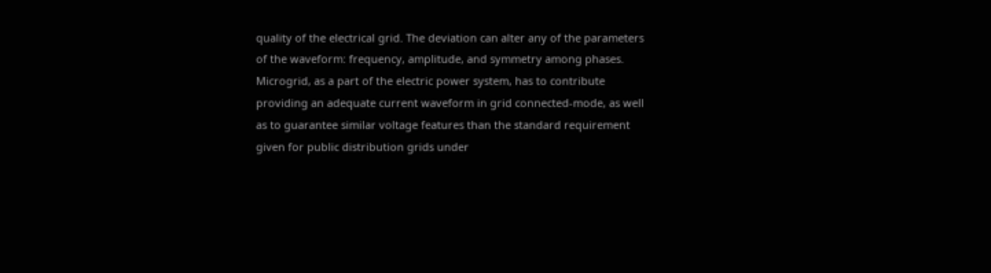quality of the electrical grid. The deviation can alter any of the parameters of the waveform: frequency, amplitude, and symmetry among phases. Microgrid, as a part of the electric power system, has to contribute providing an adequate current waveform in grid connected-mode, as well as to guarantee similar voltage features than the standard requirement given for public distribution grids under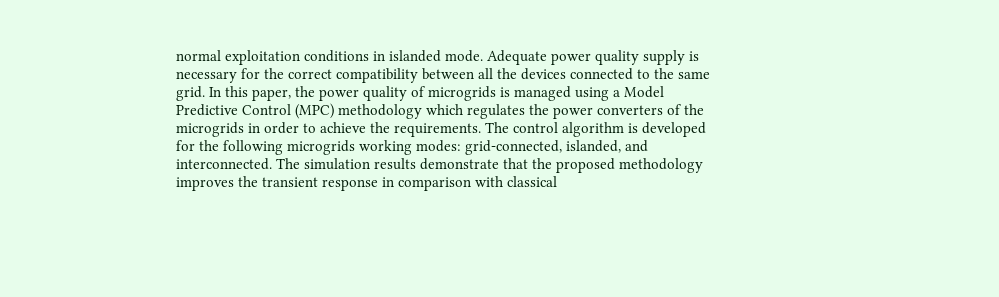normal exploitation conditions in islanded mode. Adequate power quality supply is necessary for the correct compatibility between all the devices connected to the same grid. In this paper, the power quality of microgrids is managed using a Model Predictive Control (MPC) methodology which regulates the power converters of the microgrids in order to achieve the requirements. The control algorithm is developed for the following microgrids working modes: grid-connected, islanded, and interconnected. The simulation results demonstrate that the proposed methodology improves the transient response in comparison with classical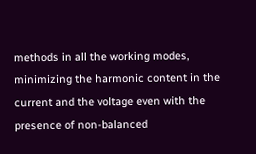methods in all the working modes, minimizing the harmonic content in the current and the voltage even with the presence of non-balanced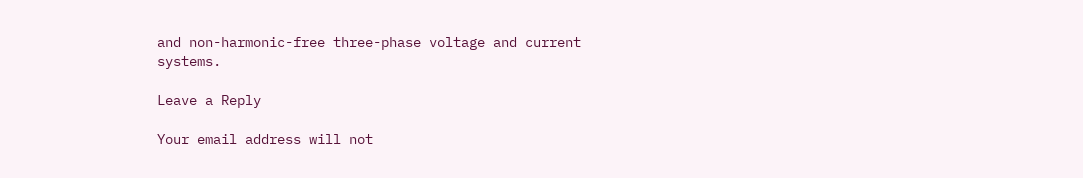and non-harmonic-free three-phase voltage and current systems.

Leave a Reply

Your email address will not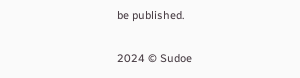be published.

2024 © Sudoe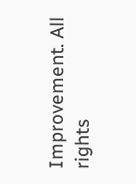Improvement. All rights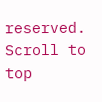reserved.
Scroll to top